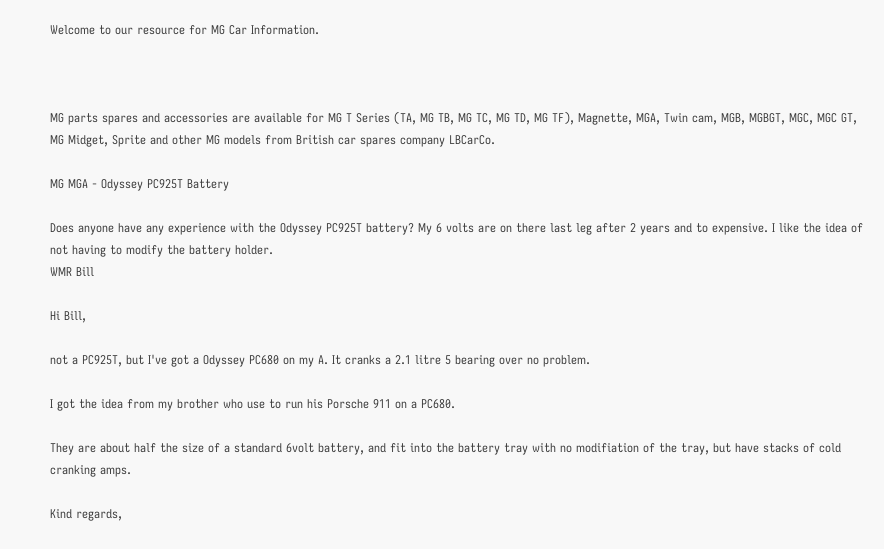Welcome to our resource for MG Car Information.



MG parts spares and accessories are available for MG T Series (TA, MG TB, MG TC, MG TD, MG TF), Magnette, MGA, Twin cam, MGB, MGBGT, MGC, MGC GT, MG Midget, Sprite and other MG models from British car spares company LBCarCo.

MG MGA - Odyssey PC925T Battery

Does anyone have any experience with the Odyssey PC925T battery? My 6 volts are on there last leg after 2 years and to expensive. I like the idea of not having to modify the battery holder.
WMR Bill

Hi Bill,

not a PC925T, but I've got a Odyssey PC680 on my A. It cranks a 2.1 litre 5 bearing over no problem.

I got the idea from my brother who use to run his Porsche 911 on a PC680.

They are about half the size of a standard 6volt battery, and fit into the battery tray with no modifiation of the tray, but have stacks of cold cranking amps.

Kind regards,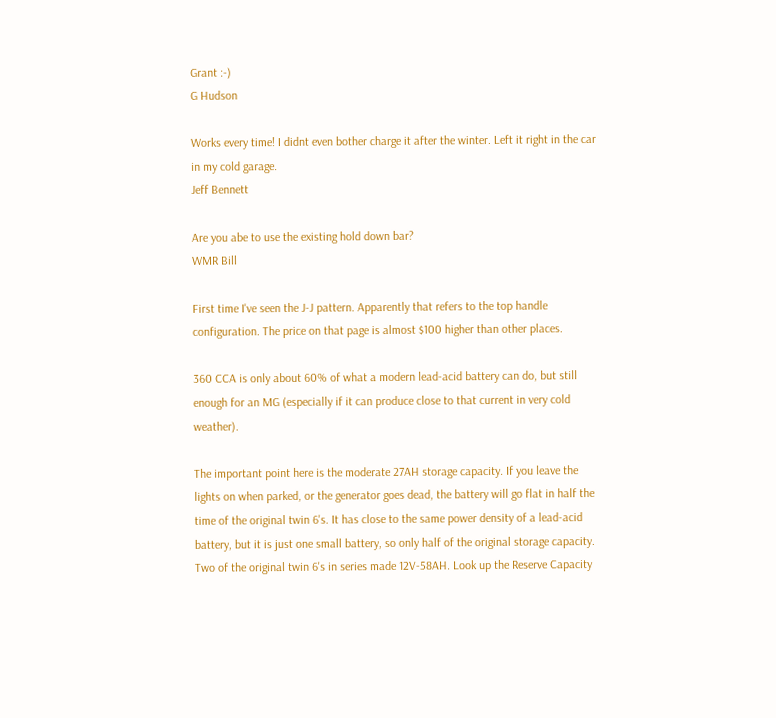Grant :-)
G Hudson

Works every time! I didnt even bother charge it after the winter. Left it right in the car in my cold garage.
Jeff Bennett

Are you abe to use the existing hold down bar?
WMR Bill

First time I've seen the J-J pattern. Apparently that refers to the top handle configuration. The price on that page is almost $100 higher than other places.

360 CCA is only about 60% of what a modern lead-acid battery can do, but still enough for an MG (especially if it can produce close to that current in very cold weather).

The important point here is the moderate 27AH storage capacity. If you leave the lights on when parked, or the generator goes dead, the battery will go flat in half the time of the original twin 6's. It has close to the same power density of a lead-acid battery, but it is just one small battery, so only half of the original storage capacity. Two of the original twin 6's in series made 12V-58AH. Look up the Reserve Capacity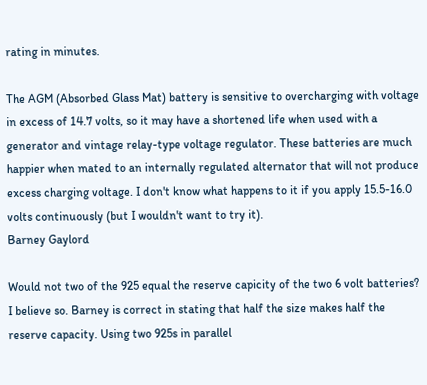rating in minutes.

The AGM (Absorbed Glass Mat) battery is sensitive to overcharging with voltage in excess of 14.7 volts, so it may have a shortened life when used with a generator and vintage relay-type voltage regulator. These batteries are much happier when mated to an internally regulated alternator that will not produce excess charging voltage. I don't know what happens to it if you apply 15.5-16.0 volts continuously (but I wouldn't want to try it).
Barney Gaylord

Would not two of the 925 equal the reserve capicity of the two 6 volt batteries? I believe so. Barney is correct in stating that half the size makes half the reserve capacity. Using two 925s in parallel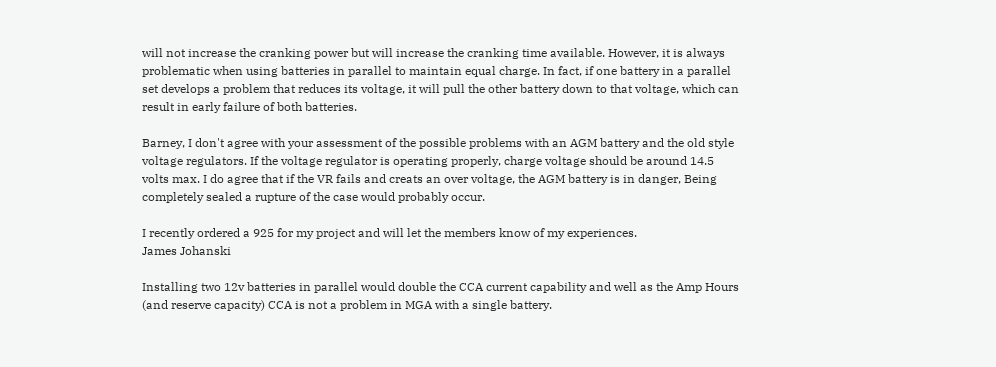will not increase the cranking power but will increase the cranking time available. However, it is always problematic when using batteries in parallel to maintain equal charge. In fact, if one battery in a parallel set develops a problem that reduces its voltage, it will pull the other battery down to that voltage, which can result in early failure of both batteries.

Barney, I don't agree with your assessment of the possible problems with an AGM battery and the old style voltage regulators. If the voltage regulator is operating properly, charge voltage should be around 14.5 volts max. I do agree that if the VR fails and creats an over voltage, the AGM battery is in danger, Being completely sealed a rupture of the case would probably occur.

I recently ordered a 925 for my project and will let the members know of my experiences.
James Johanski

Installing two 12v batteries in parallel would double the CCA current capability and well as the Amp Hours (and reserve capacity) CCA is not a problem in MGA with a single battery.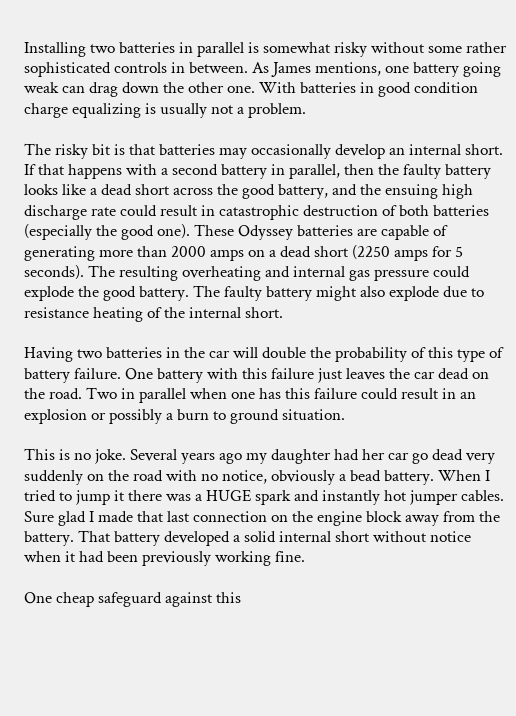Installing two batteries in parallel is somewhat risky without some rather sophisticated controls in between. As James mentions, one battery going weak can drag down the other one. With batteries in good condition charge equalizing is usually not a problem.

The risky bit is that batteries may occasionally develop an internal short. If that happens with a second battery in parallel, then the faulty battery looks like a dead short across the good battery, and the ensuing high discharge rate could result in catastrophic destruction of both batteries (especially the good one). These Odyssey batteries are capable of generating more than 2000 amps on a dead short (2250 amps for 5 seconds). The resulting overheating and internal gas pressure could explode the good battery. The faulty battery might also explode due to resistance heating of the internal short.

Having two batteries in the car will double the probability of this type of battery failure. One battery with this failure just leaves the car dead on the road. Two in parallel when one has this failure could result in an explosion or possibly a burn to ground situation.

This is no joke. Several years ago my daughter had her car go dead very suddenly on the road with no notice, obviously a bead battery. When I tried to jump it there was a HUGE spark and instantly hot jumper cables. Sure glad I made that last connection on the engine block away from the battery. That battery developed a solid internal short without notice when it had been previously working fine.

One cheap safeguard against this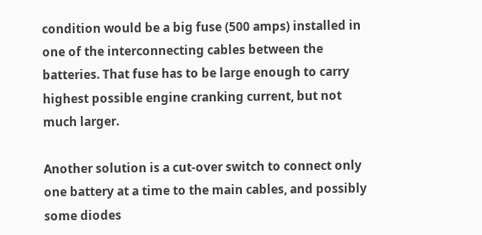condition would be a big fuse (500 amps) installed in one of the interconnecting cables between the batteries. That fuse has to be large enough to carry highest possible engine cranking current, but not much larger.

Another solution is a cut-over switch to connect only one battery at a time to the main cables, and possibly some diodes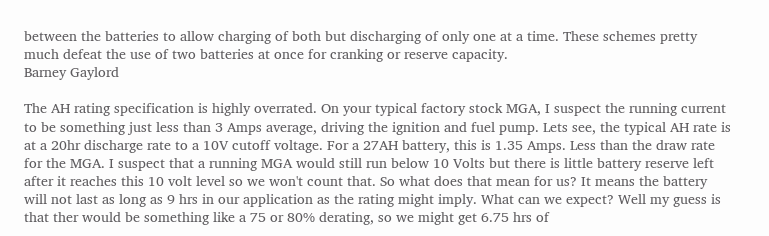between the batteries to allow charging of both but discharging of only one at a time. These schemes pretty much defeat the use of two batteries at once for cranking or reserve capacity.
Barney Gaylord

The AH rating specification is highly overrated. On your typical factory stock MGA, I suspect the running current to be something just less than 3 Amps average, driving the ignition and fuel pump. Lets see, the typical AH rate is at a 20hr discharge rate to a 10V cutoff voltage. For a 27AH battery, this is 1.35 Amps. Less than the draw rate for the MGA. I suspect that a running MGA would still run below 10 Volts but there is little battery reserve left after it reaches this 10 volt level so we won't count that. So what does that mean for us? It means the battery will not last as long as 9 hrs in our application as the rating might imply. What can we expect? Well my guess is that ther would be something like a 75 or 80% derating, so we might get 6.75 hrs of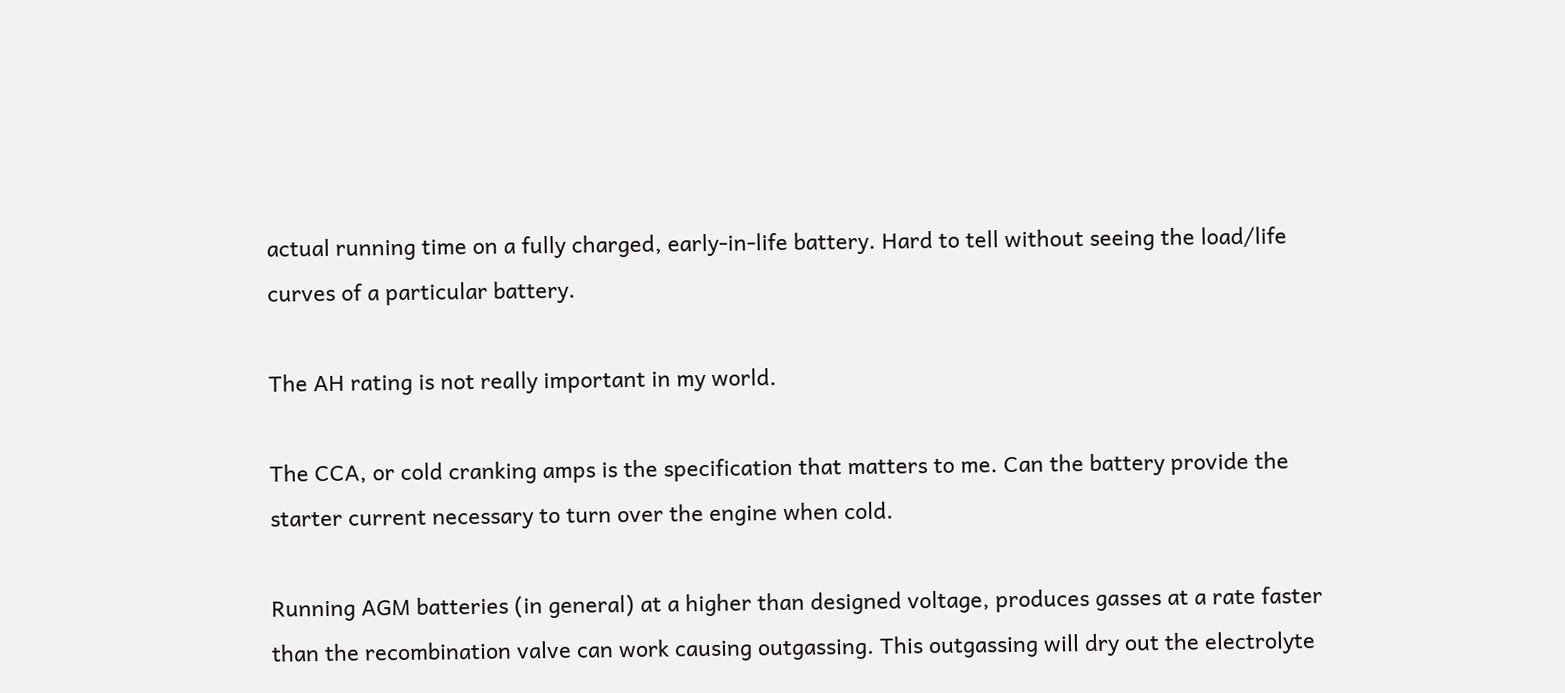actual running time on a fully charged, early-in-life battery. Hard to tell without seeing the load/life curves of a particular battery.

The AH rating is not really important in my world.

The CCA, or cold cranking amps is the specification that matters to me. Can the battery provide the starter current necessary to turn over the engine when cold.

Running AGM batteries (in general) at a higher than designed voltage, produces gasses at a rate faster than the recombination valve can work causing outgassing. This outgassing will dry out the electrolyte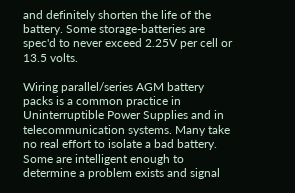and definitely shorten the life of the battery. Some storage-batteries are spec'd to never exceed 2.25V per cell or 13.5 volts.

Wiring parallel/series AGM battery packs is a common practice in Uninterruptible Power Supplies and in telecommunication systems. Many take no real effort to isolate a bad battery. Some are intelligent enough to determine a problem exists and signal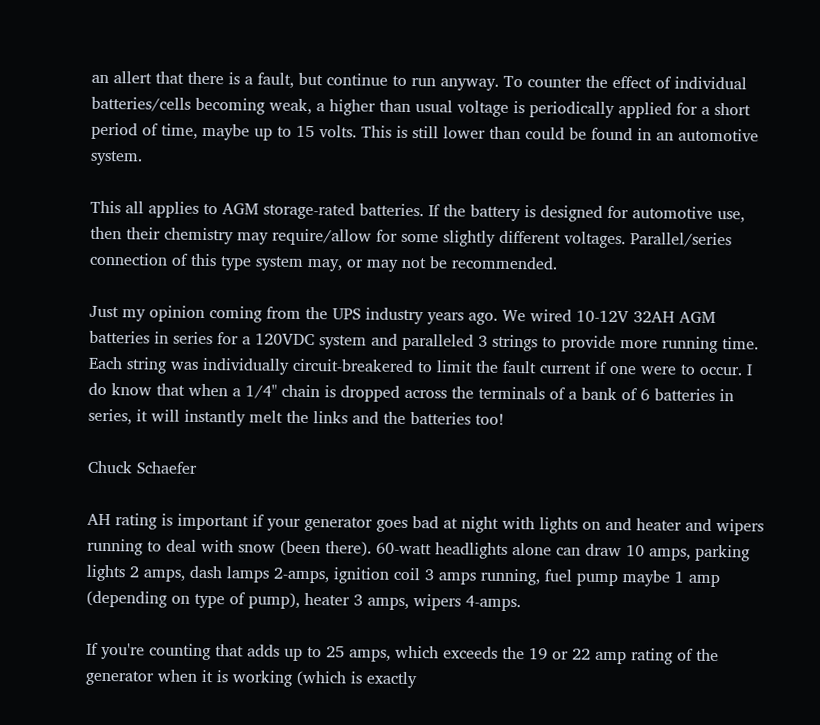an allert that there is a fault, but continue to run anyway. To counter the effect of individual batteries/cells becoming weak, a higher than usual voltage is periodically applied for a short period of time, maybe up to 15 volts. This is still lower than could be found in an automotive system.

This all applies to AGM storage-rated batteries. If the battery is designed for automotive use, then their chemistry may require/allow for some slightly different voltages. Parallel/series connection of this type system may, or may not be recommended.

Just my opinion coming from the UPS industry years ago. We wired 10-12V 32AH AGM batteries in series for a 120VDC system and paralleled 3 strings to provide more running time. Each string was individually circuit-breakered to limit the fault current if one were to occur. I do know that when a 1/4" chain is dropped across the terminals of a bank of 6 batteries in series, it will instantly melt the links and the batteries too!

Chuck Schaefer

AH rating is important if your generator goes bad at night with lights on and heater and wipers running to deal with snow (been there). 60-watt headlights alone can draw 10 amps, parking lights 2 amps, dash lamps 2-amps, ignition coil 3 amps running, fuel pump maybe 1 amp (depending on type of pump), heater 3 amps, wipers 4-amps.

If you're counting that adds up to 25 amps, which exceeds the 19 or 22 amp rating of the generator when it is working (which is exactly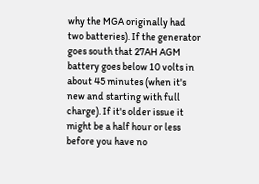why the MGA originally had two batteries). If the generator goes south that 27AH AGM battery goes below 10 volts in about 45 minutes (when it's new and starting with full charge). If it's older issue it might be a half hour or less before you have no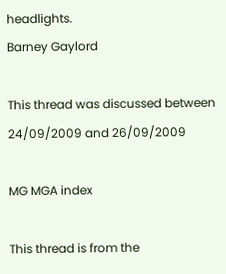headlights.
Barney Gaylord

This thread was discussed between 24/09/2009 and 26/09/2009

MG MGA index

This thread is from the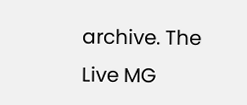archive. The Live MG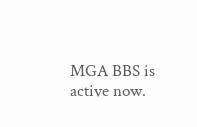MGA BBS is active now.